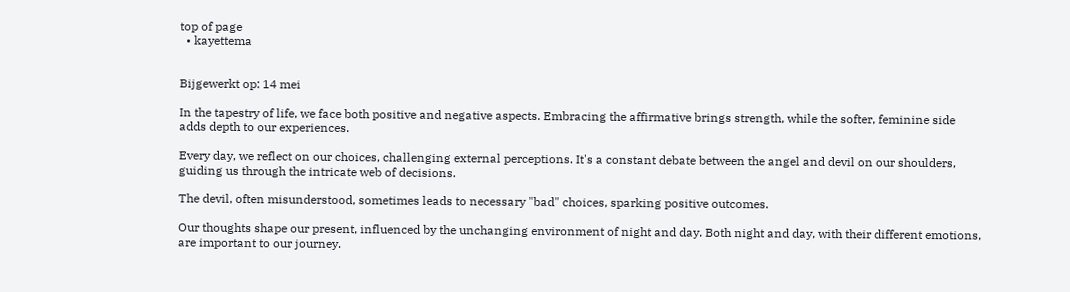top of page
  • kayettema


Bijgewerkt op: 14 mei

In the tapestry of life, we face both positive and negative aspects. Embracing the affirmative brings strength, while the softer, feminine side adds depth to our experiences.

Every day, we reflect on our choices, challenging external perceptions. It's a constant debate between the angel and devil on our shoulders, guiding us through the intricate web of decisions.

The devil, often misunderstood, sometimes leads to necessary "bad" choices, sparking positive outcomes.

Our thoughts shape our present, influenced by the unchanging environment of night and day. Both night and day, with their different emotions, are important to our journey.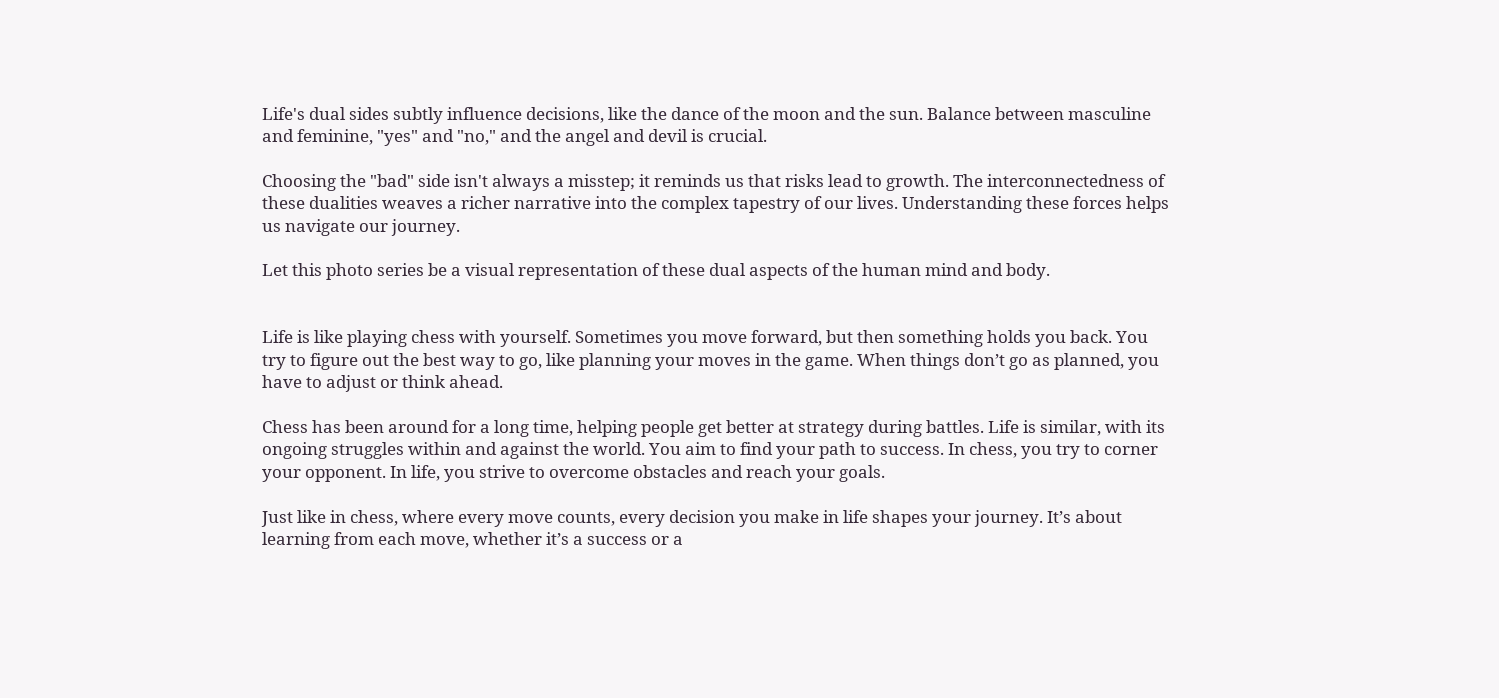Life's dual sides subtly influence decisions, like the dance of the moon and the sun. Balance between masculine and feminine, "yes" and "no," and the angel and devil is crucial.

Choosing the "bad" side isn't always a misstep; it reminds us that risks lead to growth. The interconnectedness of these dualities weaves a richer narrative into the complex tapestry of our lives. Understanding these forces helps us navigate our journey.

Let this photo series be a visual representation of these dual aspects of the human mind and body.


Life is like playing chess with yourself. Sometimes you move forward, but then something holds you back. You try to figure out the best way to go, like planning your moves in the game. When things don’t go as planned, you have to adjust or think ahead.

Chess has been around for a long time, helping people get better at strategy during battles. Life is similar, with its ongoing struggles within and against the world. You aim to find your path to success. In chess, you try to corner your opponent. In life, you strive to overcome obstacles and reach your goals.

Just like in chess, where every move counts, every decision you make in life shapes your journey. It’s about learning from each move, whether it’s a success or a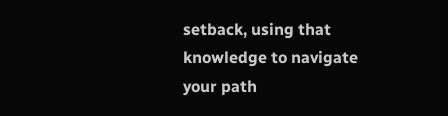setback, using that knowledge to navigate your path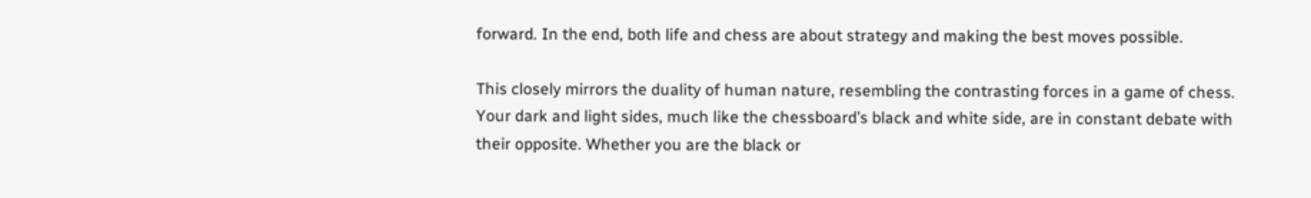forward. In the end, both life and chess are about strategy and making the best moves possible.

This closely mirrors the duality of human nature, resembling the contrasting forces in a game of chess. Your dark and light sides, much like the chessboard’s black and white side, are in constant debate with their opposite. Whether you are the black or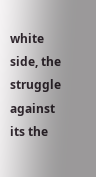white side, the struggle against its the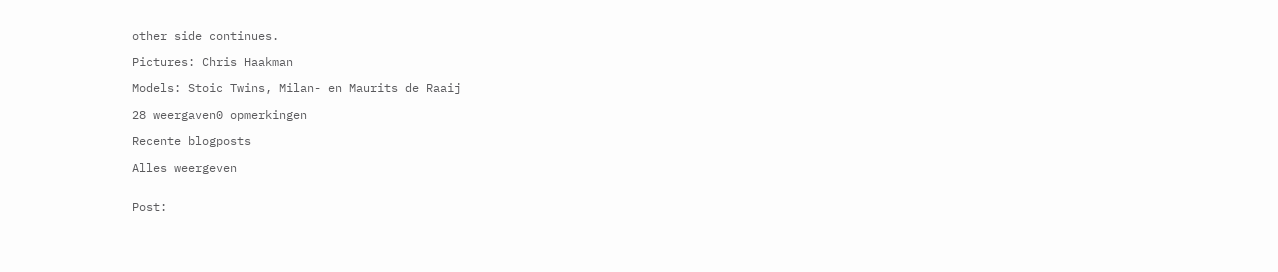other side continues.

Pictures: Chris Haakman

Models: Stoic Twins, Milan- en Maurits de Raaij

28 weergaven0 opmerkingen

Recente blogposts

Alles weergeven


Post: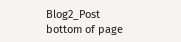Blog2_Post
bottom of page